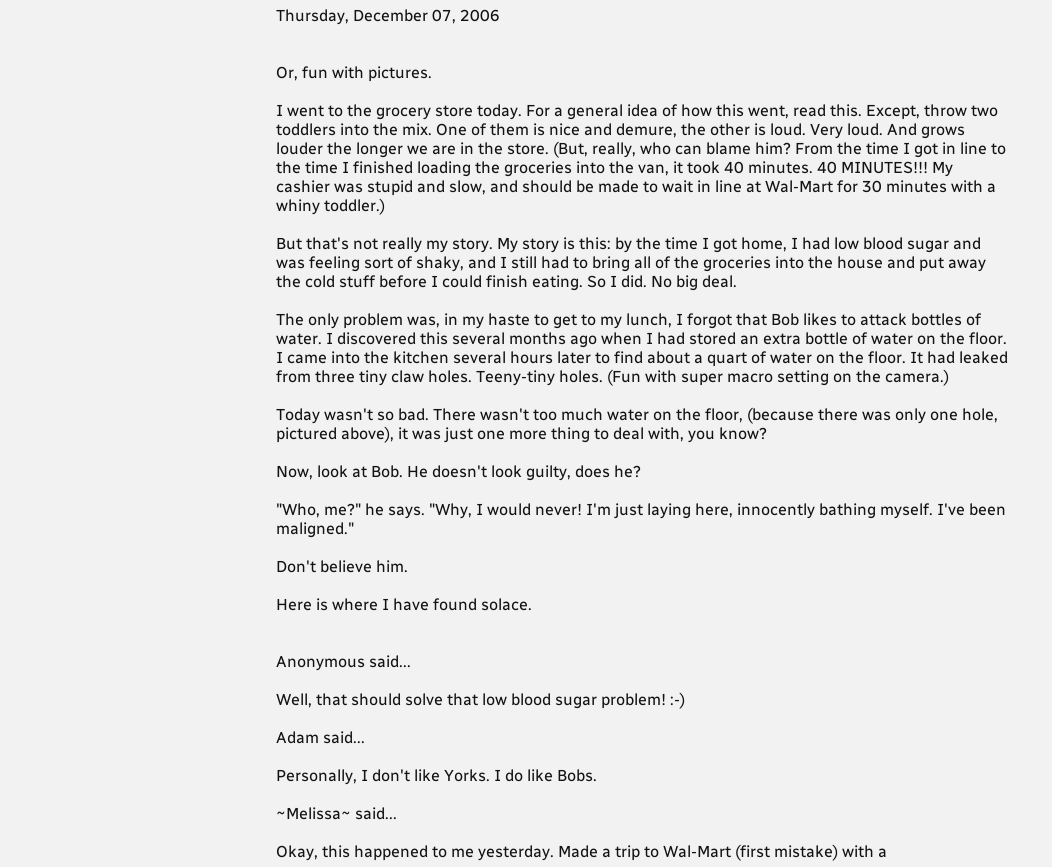Thursday, December 07, 2006


Or, fun with pictures.

I went to the grocery store today. For a general idea of how this went, read this. Except, throw two toddlers into the mix. One of them is nice and demure, the other is loud. Very loud. And grows louder the longer we are in the store. (But, really, who can blame him? From the time I got in line to the time I finished loading the groceries into the van, it took 40 minutes. 40 MINUTES!!! My cashier was stupid and slow, and should be made to wait in line at Wal-Mart for 30 minutes with a whiny toddler.)

But that's not really my story. My story is this: by the time I got home, I had low blood sugar and was feeling sort of shaky, and I still had to bring all of the groceries into the house and put away the cold stuff before I could finish eating. So I did. No big deal.

The only problem was, in my haste to get to my lunch, I forgot that Bob likes to attack bottles of water. I discovered this several months ago when I had stored an extra bottle of water on the floor. I came into the kitchen several hours later to find about a quart of water on the floor. It had leaked from three tiny claw holes. Teeny-tiny holes. (Fun with super macro setting on the camera.)

Today wasn't so bad. There wasn't too much water on the floor, (because there was only one hole, pictured above), it was just one more thing to deal with, you know?

Now, look at Bob. He doesn't look guilty, does he?

"Who, me?" he says. "Why, I would never! I'm just laying here, innocently bathing myself. I've been maligned."

Don't believe him.

Here is where I have found solace.


Anonymous said...

Well, that should solve that low blood sugar problem! :-)

Adam said...

Personally, I don't like Yorks. I do like Bobs.

~Melissa~ said...

Okay, this happened to me yesterday. Made a trip to Wal-Mart (first mistake) with a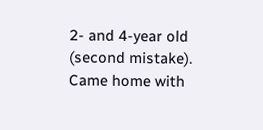2- and 4-year old (second mistake). Came home with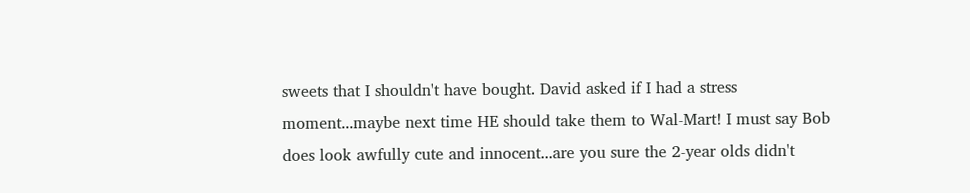sweets that I shouldn't have bought. David asked if I had a stress moment...maybe next time HE should take them to Wal-Mart! I must say Bob does look awfully cute and innocent...are you sure the 2-year olds didn't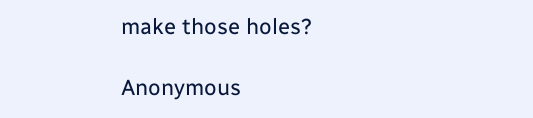make those holes?

Anonymous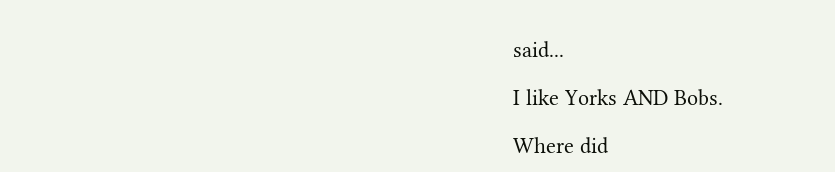said...

I like Yorks AND Bobs.

Where did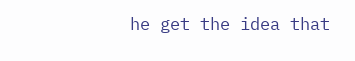he get the idea that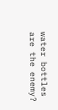water bottles are the enemy?